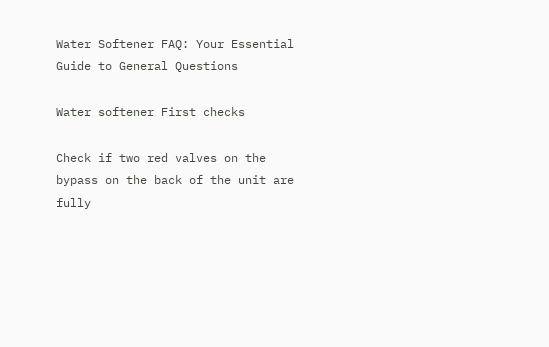Water Softener FAQ: Your Essential Guide to General Questions

Water softener First checks

Check if two red valves on the bypass on the back of the unit are fully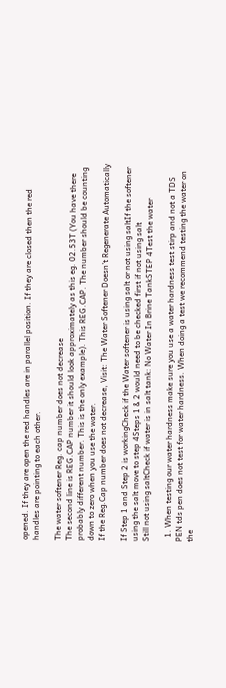opened. If they are open the red handles are in parallel position. If they are closed then the red handles are pointing to each other.

The water softener Reg. cap number does not decrease
The second line is REG.CAP number it should look approximately as this eg. 02.53T (You have there probably different number. This is the only example). This REG.CAP. The number should be counting down to zero when you use the water.
If the Reg.Cap number does not decrease, Visit: The Water Softener Doesn’t Regenerate Automatically

If Step 1 and Step 2 is workingCheck if the Water softener is using salt or not using saltIf the softener using the salt move to step 4Steps 1 & 2 would need to be checked first if not using salt
Still not using saltCheck if water is in salt tank: No Water In Brine TankSTEP 4Test the water

  1. When testing our water hardness make sure you use a water hardness test stirp and not a TDS PEN tds pen does not test for water hardness. When doing a test we recommend testing the water on the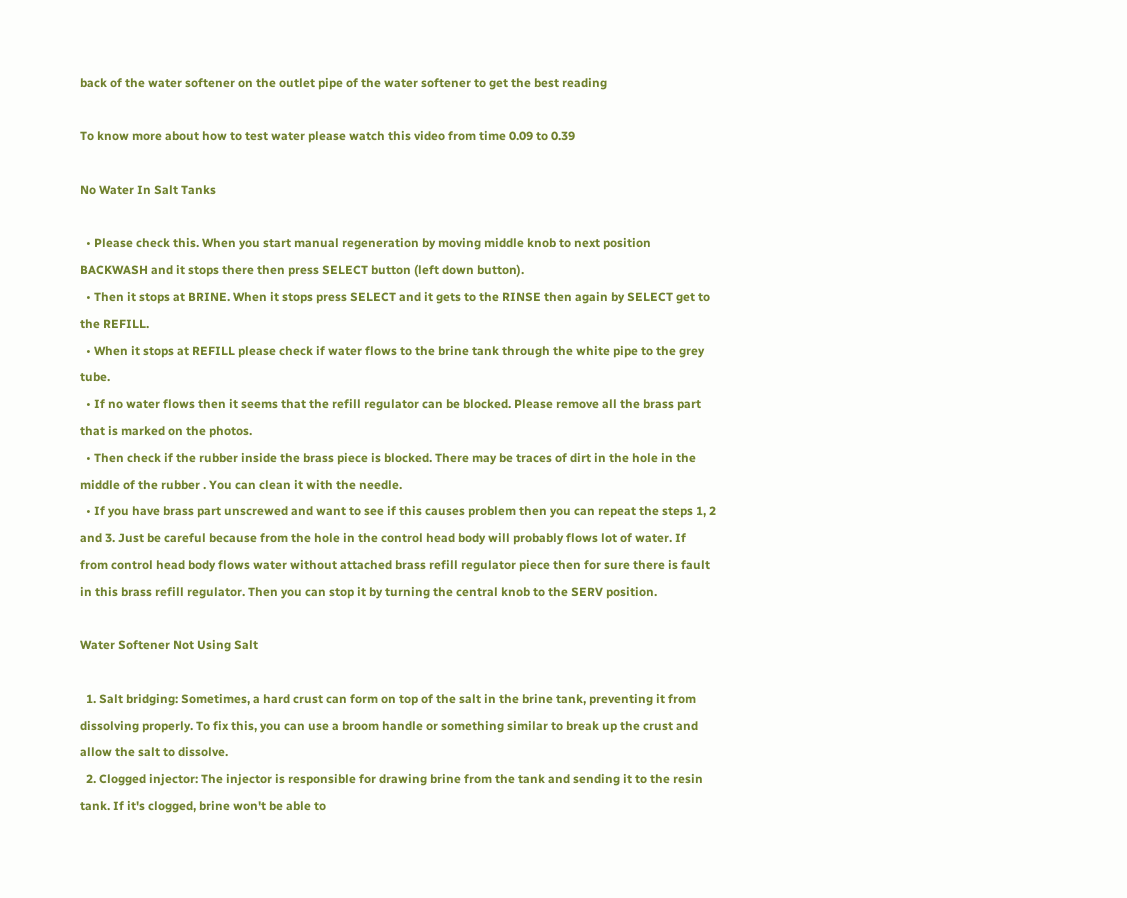back of the water softener on the outlet pipe of the water softener to get the best reading

To know more about how to test water please watch this video from time 0.09 to 0.39

No Water In Salt Tanks

  • Please check this. When you start manual regeneration by moving middle knob to next position BACKWASH and it stops there then press SELECT button (left down button).
  • Then it stops at BRINE. When it stops press SELECT and it gets to the RINSE then again by SELECT get to the REFILL.
  • When it stops at REFILL please check if water flows to the brine tank through the white pipe to the grey tube.
  • If no water flows then it seems that the refill regulator can be blocked. Please remove all the brass part that is marked on the photos.
  • Then check if the rubber inside the brass piece is blocked. There may be traces of dirt in the hole in the middle of the rubber . You can clean it with the needle.
  • If you have brass part unscrewed and want to see if this causes problem then you can repeat the steps 1, 2 and 3. Just be careful because from the hole in the control head body will probably flows lot of water. If from control head body flows water without attached brass refill regulator piece then for sure there is fault in this brass refill regulator. Then you can stop it by turning the central knob to the SERV position.

Water Softener Not Using Salt

  1. Salt bridging: Sometimes, a hard crust can form on top of the salt in the brine tank, preventing it from dissolving properly. To fix this, you can use a broom handle or something similar to break up the crust and allow the salt to dissolve.
  2. Clogged injector: The injector is responsible for drawing brine from the tank and sending it to the resin tank. If it's clogged, brine won't be able to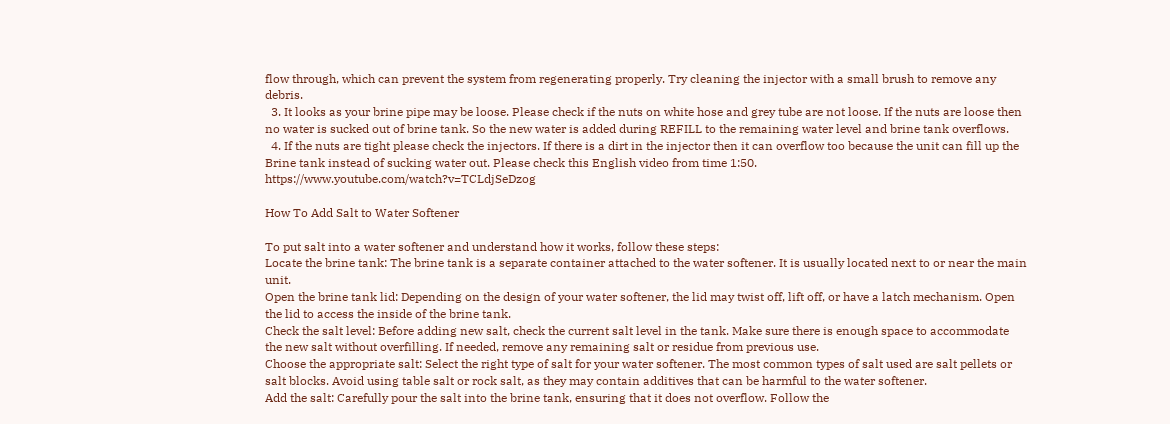flow through, which can prevent the system from regenerating properly. Try cleaning the injector with a small brush to remove any debris.
  3. It looks as your brine pipe may be loose. Please check if the nuts on white hose and grey tube are not loose. If the nuts are loose then no water is sucked out of brine tank. So the new water is added during REFILL to the remaining water level and brine tank overflows.
  4. If the nuts are tight please check the injectors. If there is a dirt in the injector then it can overflow too because the unit can fill up the Brine tank instead of sucking water out. Please check this English video from time 1:50. https://www.youtube.com/watch?v=TCLdjSeDzog

How To Add Salt to Water Softener

To put salt into a water softener and understand how it works, follow these steps:
Locate the brine tank: The brine tank is a separate container attached to the water softener. It is usually located next to or near the main unit.
Open the brine tank lid: Depending on the design of your water softener, the lid may twist off, lift off, or have a latch mechanism. Open the lid to access the inside of the brine tank.
Check the salt level: Before adding new salt, check the current salt level in the tank. Make sure there is enough space to accommodate the new salt without overfilling. If needed, remove any remaining salt or residue from previous use.
Choose the appropriate salt: Select the right type of salt for your water softener. The most common types of salt used are salt pellets or salt blocks. Avoid using table salt or rock salt, as they may contain additives that can be harmful to the water softener.
Add the salt: Carefully pour the salt into the brine tank, ensuring that it does not overflow. Follow the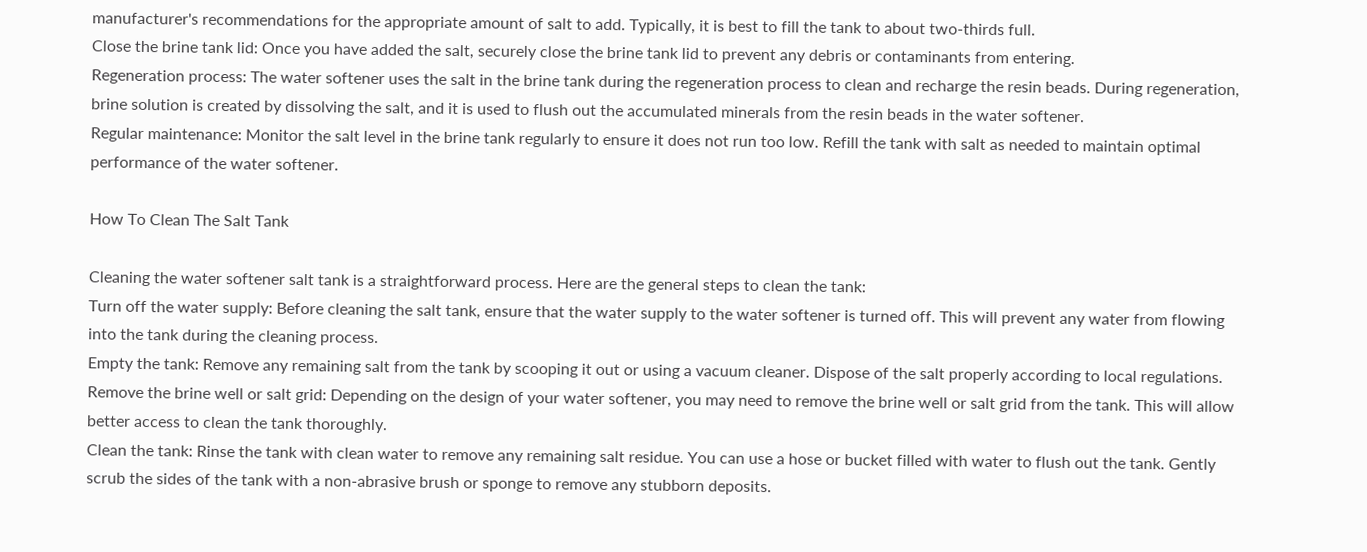manufacturer's recommendations for the appropriate amount of salt to add. Typically, it is best to fill the tank to about two-thirds full.
Close the brine tank lid: Once you have added the salt, securely close the brine tank lid to prevent any debris or contaminants from entering.
Regeneration process: The water softener uses the salt in the brine tank during the regeneration process to clean and recharge the resin beads. During regeneration, brine solution is created by dissolving the salt, and it is used to flush out the accumulated minerals from the resin beads in the water softener.
Regular maintenance: Monitor the salt level in the brine tank regularly to ensure it does not run too low. Refill the tank with salt as needed to maintain optimal performance of the water softener.

How To Clean The Salt Tank

Cleaning the water softener salt tank is a straightforward process. Here are the general steps to clean the tank:
Turn off the water supply: Before cleaning the salt tank, ensure that the water supply to the water softener is turned off. This will prevent any water from flowing into the tank during the cleaning process.
Empty the tank: Remove any remaining salt from the tank by scooping it out or using a vacuum cleaner. Dispose of the salt properly according to local regulations.
Remove the brine well or salt grid: Depending on the design of your water softener, you may need to remove the brine well or salt grid from the tank. This will allow better access to clean the tank thoroughly.
Clean the tank: Rinse the tank with clean water to remove any remaining salt residue. You can use a hose or bucket filled with water to flush out the tank. Gently scrub the sides of the tank with a non-abrasive brush or sponge to remove any stubborn deposits.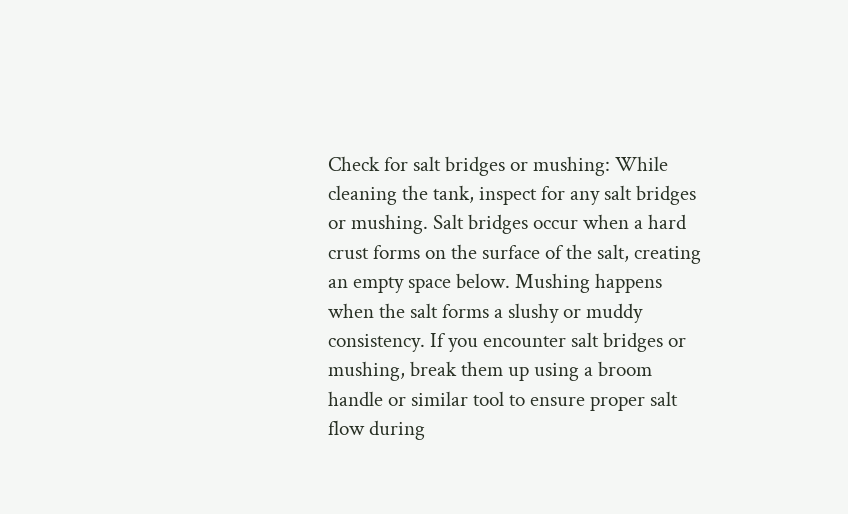Check for salt bridges or mushing: While cleaning the tank, inspect for any salt bridges or mushing. Salt bridges occur when a hard crust forms on the surface of the salt, creating an empty space below. Mushing happens when the salt forms a slushy or muddy consistency. If you encounter salt bridges or mushing, break them up using a broom handle or similar tool to ensure proper salt flow during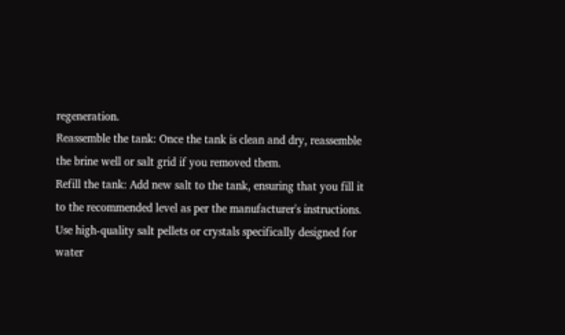regeneration.
Reassemble the tank: Once the tank is clean and dry, reassemble the brine well or salt grid if you removed them.
Refill the tank: Add new salt to the tank, ensuring that you fill it to the recommended level as per the manufacturer's instructions. Use high-quality salt pellets or crystals specifically designed for water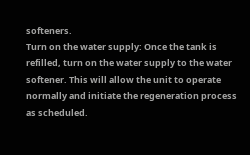softeners.
Turn on the water supply: Once the tank is refilled, turn on the water supply to the water softener. This will allow the unit to operate normally and initiate the regeneration process as scheduled.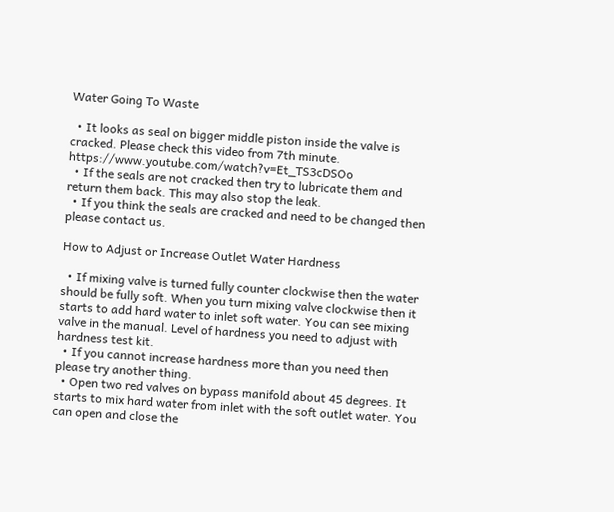Water Going To Waste

  • It looks as seal on bigger middle piston inside the valve is cracked. Please check this video from 7th minute. https://www.youtube.com/watch?v=Et_TS3cDSOo
  • If the seals are not cracked then try to lubricate them and return them back. This may also stop the leak.
  • If you think the seals are cracked and need to be changed then please contact us.

How to Adjust or Increase Outlet Water Hardness

  • If mixing valve is turned fully counter clockwise then the water should be fully soft. When you turn mixing valve clockwise then it starts to add hard water to inlet soft water. You can see mixing valve in the manual. Level of hardness you need to adjust with hardness test kit.
  • If you cannot increase hardness more than you need then please try another thing.
  • Open two red valves on bypass manifold about 45 degrees. It starts to mix hard water from inlet with the soft outlet water. You can open and close the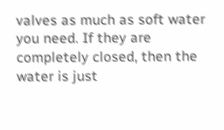valves as much as soft water you need. If they are completely closed, then the water is just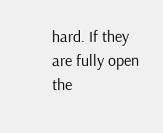hard. If they are fully open the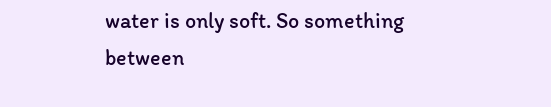water is only soft. So something between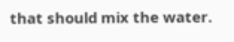that should mix the water.